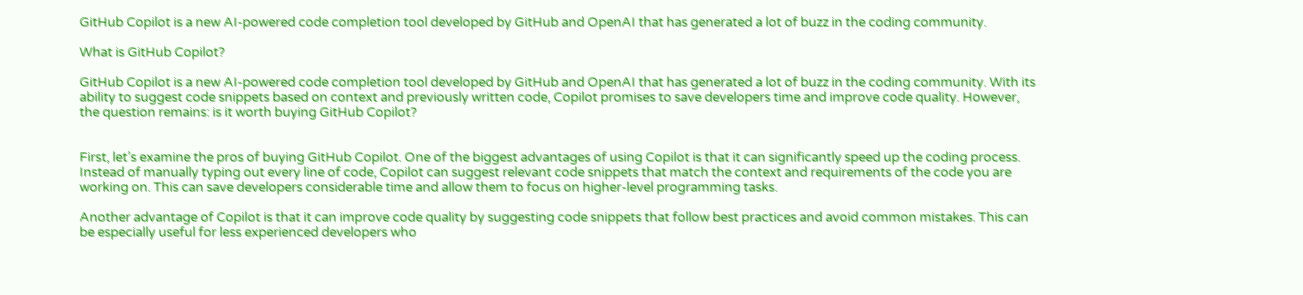GitHub Copilot is a new AI-powered code completion tool developed by GitHub and OpenAI that has generated a lot of buzz in the coding community.

What is GitHub Copilot?

GitHub Copilot is a new AI-powered code completion tool developed by GitHub and OpenAI that has generated a lot of buzz in the coding community. With its ability to suggest code snippets based on context and previously written code, Copilot promises to save developers time and improve code quality. However, the question remains: is it worth buying GitHub Copilot?


First, let’s examine the pros of buying GitHub Copilot. One of the biggest advantages of using Copilot is that it can significantly speed up the coding process. Instead of manually typing out every line of code, Copilot can suggest relevant code snippets that match the context and requirements of the code you are working on. This can save developers considerable time and allow them to focus on higher-level programming tasks.

Another advantage of Copilot is that it can improve code quality by suggesting code snippets that follow best practices and avoid common mistakes. This can be especially useful for less experienced developers who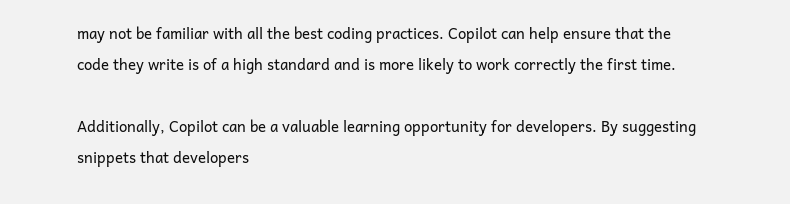may not be familiar with all the best coding practices. Copilot can help ensure that the code they write is of a high standard and is more likely to work correctly the first time.

Additionally, Copilot can be a valuable learning opportunity for developers. By suggesting snippets that developers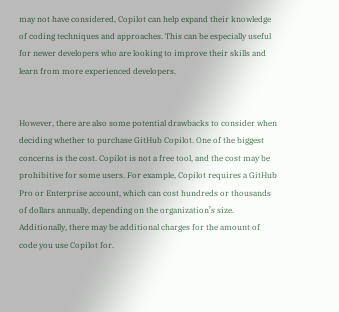may not have considered, Copilot can help expand their knowledge of coding techniques and approaches. This can be especially useful for newer developers who are looking to improve their skills and learn from more experienced developers.


However, there are also some potential drawbacks to consider when deciding whether to purchase GitHub Copilot. One of the biggest concerns is the cost. Copilot is not a free tool, and the cost may be prohibitive for some users. For example, Copilot requires a GitHub Pro or Enterprise account, which can cost hundreds or thousands of dollars annually, depending on the organization’s size. Additionally, there may be additional charges for the amount of code you use Copilot for.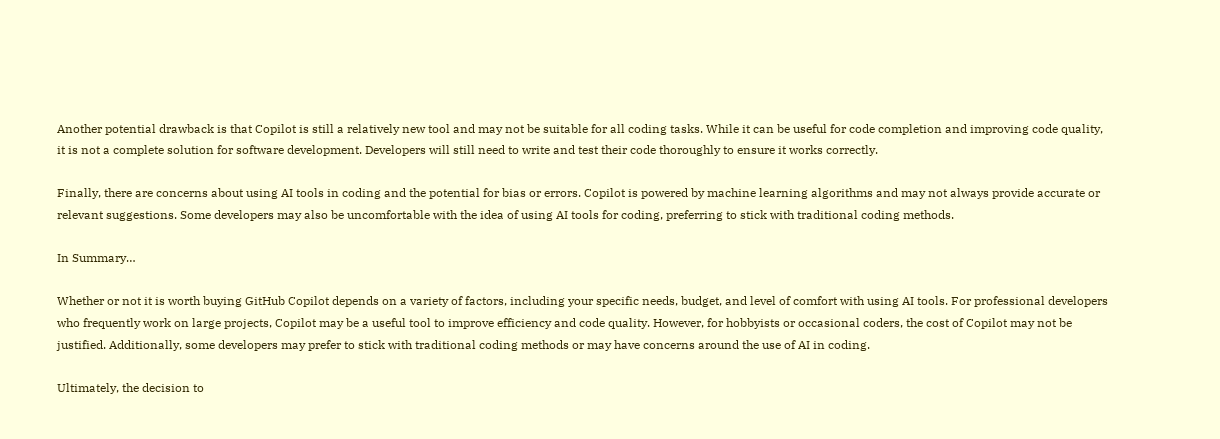Another potential drawback is that Copilot is still a relatively new tool and may not be suitable for all coding tasks. While it can be useful for code completion and improving code quality, it is not a complete solution for software development. Developers will still need to write and test their code thoroughly to ensure it works correctly.

Finally, there are concerns about using AI tools in coding and the potential for bias or errors. Copilot is powered by machine learning algorithms and may not always provide accurate or relevant suggestions. Some developers may also be uncomfortable with the idea of using AI tools for coding, preferring to stick with traditional coding methods.

In Summary…

Whether or not it is worth buying GitHub Copilot depends on a variety of factors, including your specific needs, budget, and level of comfort with using AI tools. For professional developers who frequently work on large projects, Copilot may be a useful tool to improve efficiency and code quality. However, for hobbyists or occasional coders, the cost of Copilot may not be justified. Additionally, some developers may prefer to stick with traditional coding methods or may have concerns around the use of AI in coding.

Ultimately, the decision to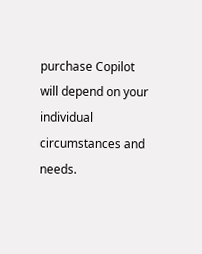purchase Copilot will depend on your individual circumstances and needs.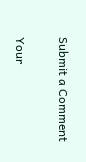Submit a Comment

Your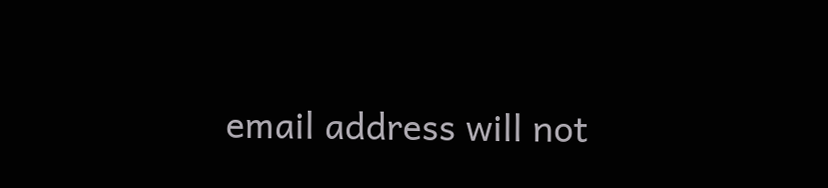email address will not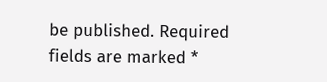be published. Required fields are marked *